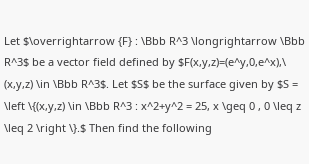Let $\overrightarrow {F} : \Bbb R^3 \longrightarrow \Bbb R^3$ be a vector field defined by $F(x,y,z)=(e^y,0,e^x),\ (x,y,z) \in \Bbb R^3$. Let $S$ be the surface given by $S = \left \{(x,y,z) \in \Bbb R^3 : x^2+y^2 = 25, x \geq 0 , 0 \leq z \leq 2 \right \}.$ Then find the following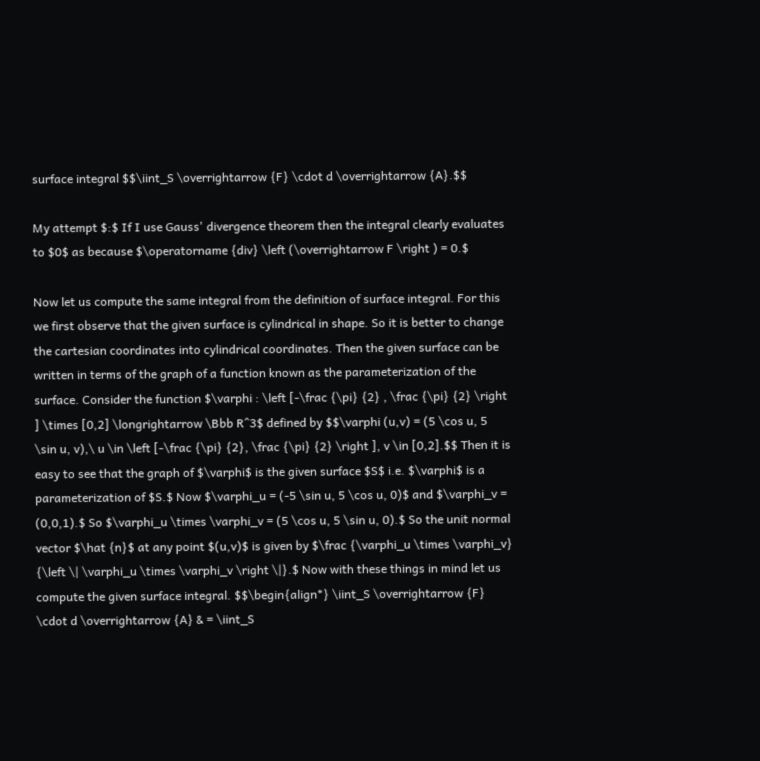surface integral $$\iint_S \overrightarrow {F} \cdot d \overrightarrow {A}.$$

My attempt $:$ If I use Gauss' divergence theorem then the integral clearly evaluates to $0$ as because $\operatorname {div} \left (\overrightarrow F \right ) = 0.$

Now let us compute the same integral from the definition of surface integral. For this we first observe that the given surface is cylindrical in shape. So it is better to change the cartesian coordinates into cylindrical coordinates. Then the given surface can be written in terms of the graph of a function known as the parameterization of the surface. Consider the function $\varphi : \left [-\frac {\pi} {2} , \frac {\pi} {2} \right ] \times [0,2] \longrightarrow \Bbb R^3$ defined by $$\varphi (u,v) = (5 \cos u, 5 \sin u, v),\ u \in \left [-\frac {\pi} {2}, \frac {\pi} {2} \right ], v \in [0,2].$$ Then it is easy to see that the graph of $\varphi$ is the given surface $S$ i.e. $\varphi$ is a parameterization of $S.$ Now $\varphi_u = (-5 \sin u, 5 \cos u, 0)$ and $\varphi_v = (0,0,1).$ So $\varphi_u \times \varphi_v = (5 \cos u, 5 \sin u, 0).$ So the unit normal vector $\hat {n}$ at any point $(u,v)$ is given by $\frac {\varphi_u \times \varphi_v} {\left \| \varphi_u \times \varphi_v \right \|}.$ Now with these things in mind let us compute the given surface integral. $$\begin{align*} \iint_S \overrightarrow {F} \cdot d \overrightarrow {A} & = \iint_S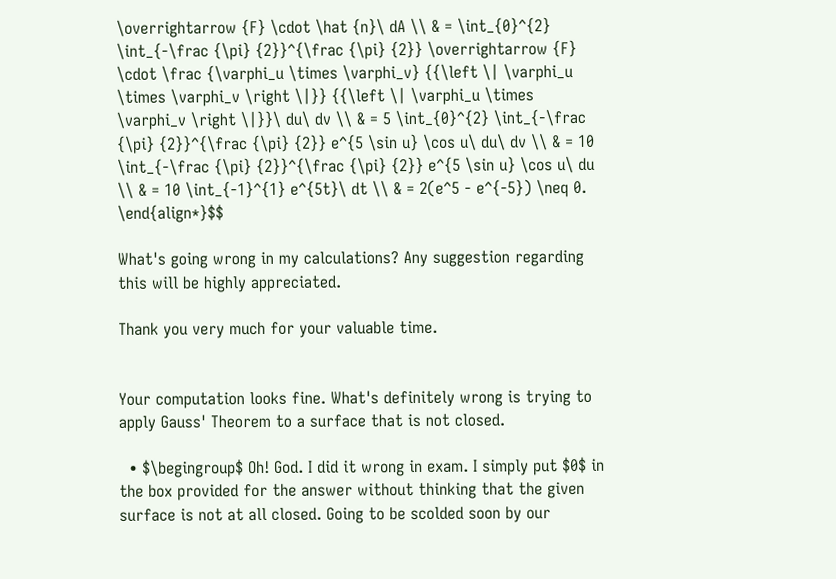\overrightarrow {F} \cdot \hat {n}\ dA \\ & = \int_{0}^{2} \int_{-\frac {\pi} {2}}^{\frac {\pi} {2}} \overrightarrow {F} \cdot \frac {\varphi_u \times \varphi_v} {{\left \| \varphi_u \times \varphi_v \right \|}} {{\left \| \varphi_u \times \varphi_v \right \|}}\ du\ dv \\ & = 5 \int_{0}^{2} \int_{-\frac {\pi} {2}}^{\frac {\pi} {2}} e^{5 \sin u} \cos u\ du\ dv \\ & = 10 \int_{-\frac {\pi} {2}}^{\frac {\pi} {2}} e^{5 \sin u} \cos u\ du \\ & = 10 \int_{-1}^{1} e^{5t}\ dt \\ & = 2(e^5 - e^{-5}) \neq 0. \end{align*}$$

What's going wrong in my calculations? Any suggestion regarding this will be highly appreciated.

Thank you very much for your valuable time.


Your computation looks fine. What's definitely wrong is trying to apply Gauss' Theorem to a surface that is not closed.

  • $\begingroup$ Oh! God. I did it wrong in exam. I simply put $0$ in the box provided for the answer without thinking that the given surface is not at all closed. Going to be scolded soon by our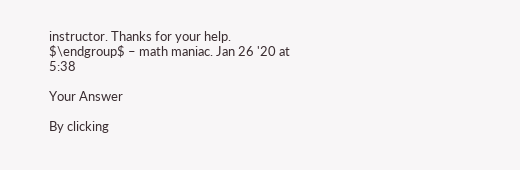instructor. Thanks for your help. $\endgroup$ – math maniac. Jan 26 '20 at 5:38

Your Answer

By clicking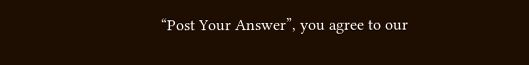“Post Your Answer”, you agree to our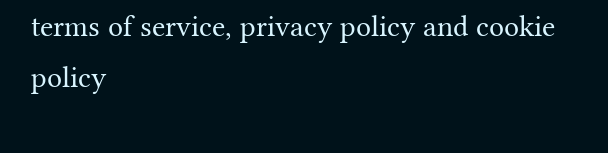terms of service, privacy policy and cookie policy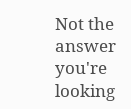Not the answer you're looking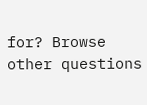for? Browse other questions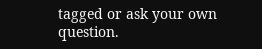tagged or ask your own question.